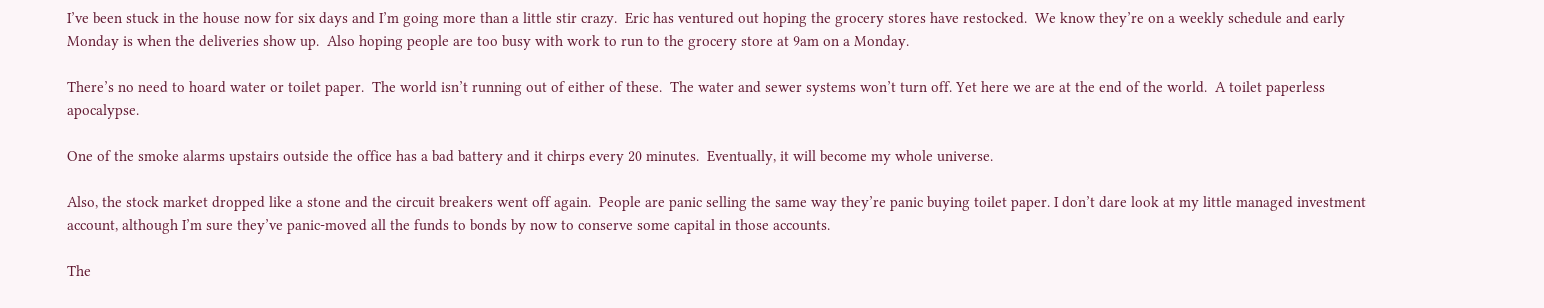I’ve been stuck in the house now for six days and I’m going more than a little stir crazy.  Eric has ventured out hoping the grocery stores have restocked.  We know they’re on a weekly schedule and early Monday is when the deliveries show up.  Also hoping people are too busy with work to run to the grocery store at 9am on a Monday.

There’s no need to hoard water or toilet paper.  The world isn’t running out of either of these.  The water and sewer systems won’t turn off. Yet here we are at the end of the world.  A toilet paperless apocalypse.

One of the smoke alarms upstairs outside the office has a bad battery and it chirps every 20 minutes.  Eventually, it will become my whole universe.

Also, the stock market dropped like a stone and the circuit breakers went off again.  People are panic selling the same way they’re panic buying toilet paper. I don’t dare look at my little managed investment account, although I’m sure they’ve panic-moved all the funds to bonds by now to conserve some capital in those accounts.

The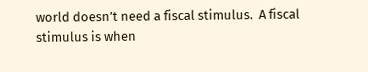world doesn’t need a fiscal stimulus.  A fiscal stimulus is when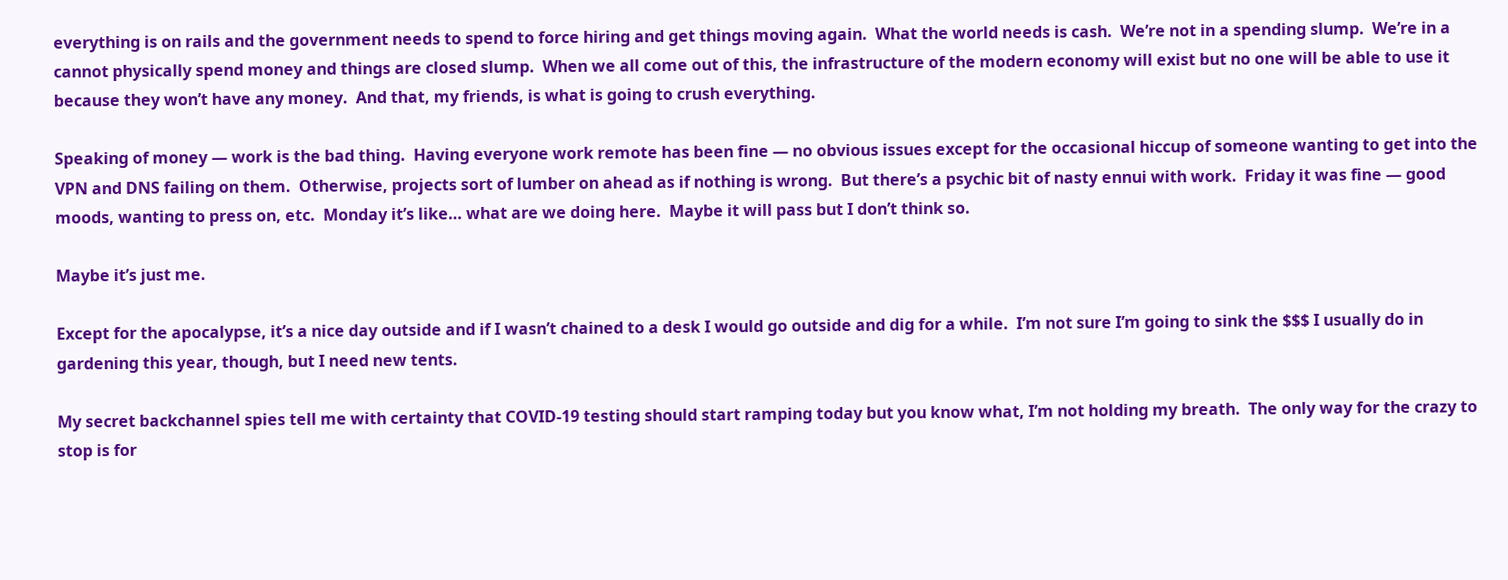everything is on rails and the government needs to spend to force hiring and get things moving again.  What the world needs is cash.  We’re not in a spending slump.  We’re in a cannot physically spend money and things are closed slump.  When we all come out of this, the infrastructure of the modern economy will exist but no one will be able to use it because they won’t have any money.  And that, my friends, is what is going to crush everything.

Speaking of money — work is the bad thing.  Having everyone work remote has been fine — no obvious issues except for the occasional hiccup of someone wanting to get into the VPN and DNS failing on them.  Otherwise, projects sort of lumber on ahead as if nothing is wrong.  But there’s a psychic bit of nasty ennui with work.  Friday it was fine — good moods, wanting to press on, etc.  Monday it’s like… what are we doing here.  Maybe it will pass but I don’t think so.

Maybe it’s just me.

Except for the apocalypse, it’s a nice day outside and if I wasn’t chained to a desk I would go outside and dig for a while.  I’m not sure I’m going to sink the $$$ I usually do in gardening this year, though, but I need new tents.

My secret backchannel spies tell me with certainty that COVID-19 testing should start ramping today but you know what, I’m not holding my breath.  The only way for the crazy to stop is for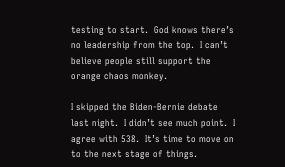testing to start.  God knows there’s no leadership from the top.  I can’t believe people still support the orange chaos monkey.

I skipped the Biden-Bernie debate last night.  I didn’t see much point.  I agree with 538.  It’s time to move on to the next stage of things.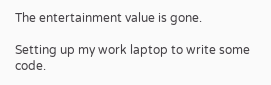The entertainment value is gone.

Setting up my work laptop to write some code.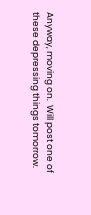Anyway, moving on.  Will post one of these depressing things tomorrow.